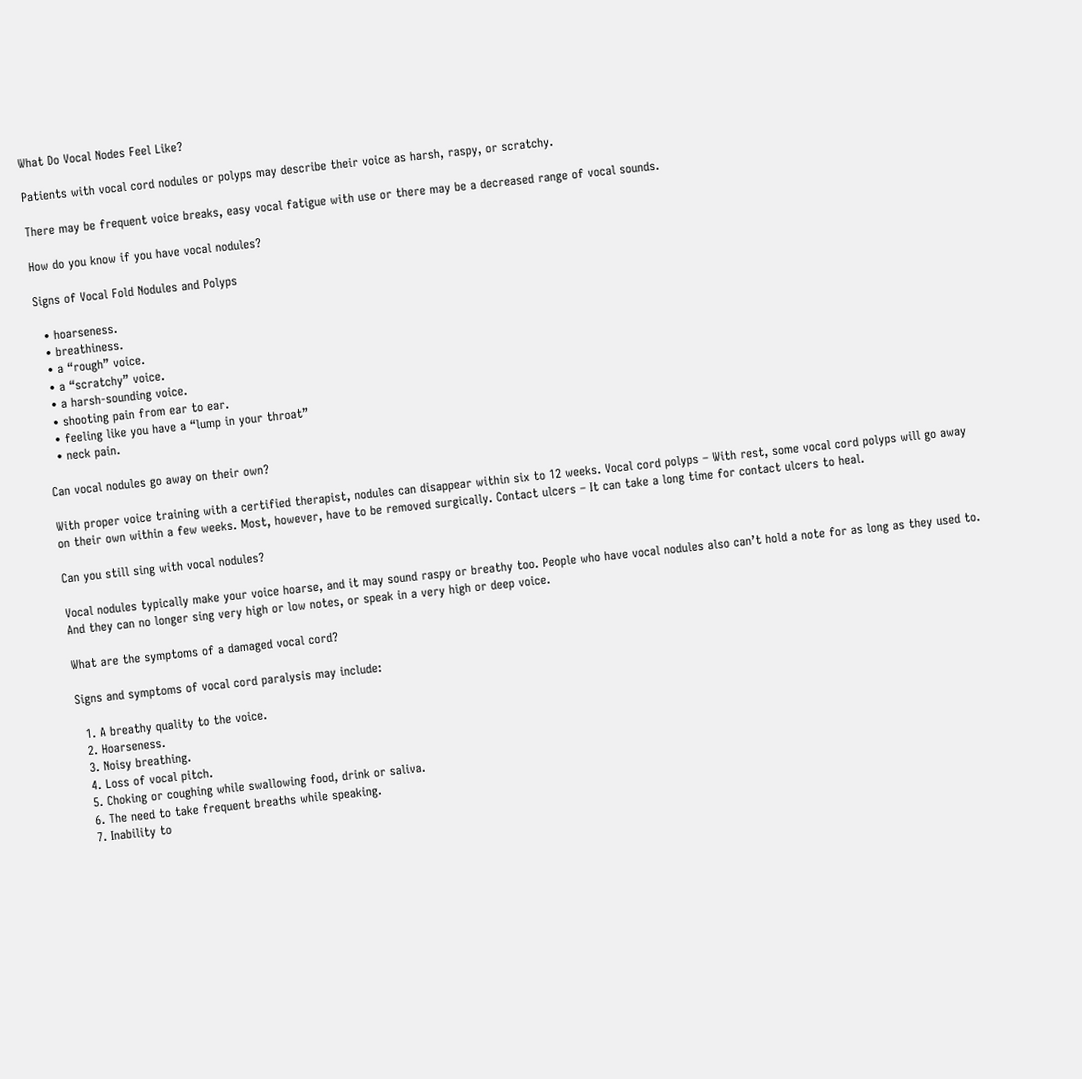What Do Vocal Nodes Feel Like?

Patients with vocal cord nodules or polyps may describe their voice as harsh, raspy, or scratchy.

There may be frequent voice breaks, easy vocal fatigue with use or there may be a decreased range of vocal sounds.

How do you know if you have vocal nodules?

Signs of Vocal Fold Nodules and Polyps

  • hoarseness.
  • breathiness.
  • a “rough” voice.
  • a “scratchy” voice.
  • a harsh-sounding voice.
  • shooting pain from ear to ear.
  • feeling like you have a “lump in your throat”
  • neck pain.

Can vocal nodules go away on their own?

With proper voice training with a certified therapist, nodules can disappear within six to 12 weeks. Vocal cord polyps – With rest, some vocal cord polyps will go away on their own within a few weeks. Most, however, have to be removed surgically. Contact ulcers – It can take a long time for contact ulcers to heal.

Can you still sing with vocal nodules?

Vocal nodules typically make your voice hoarse, and it may sound raspy or breathy too. People who have vocal nodules also can’t hold a note for as long as they used to. And they can no longer sing very high or low notes, or speak in a very high or deep voice.

What are the symptoms of a damaged vocal cord?

Signs and symptoms of vocal cord paralysis may include:

  1. A breathy quality to the voice.
  2. Hoarseness.
  3. Noisy breathing.
  4. Loss of vocal pitch.
  5. Choking or coughing while swallowing food, drink or saliva.
  6. The need to take frequent breaths while speaking.
  7. Inability to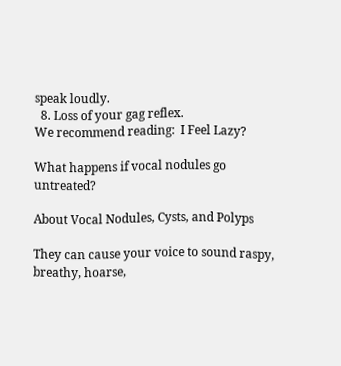speak loudly.
  8. Loss of your gag reflex.
We recommend reading:  I Feel Lazy?

What happens if vocal nodules go untreated?

About Vocal Nodules, Cysts, and Polyps

They can cause your voice to sound raspy, breathy, hoarse,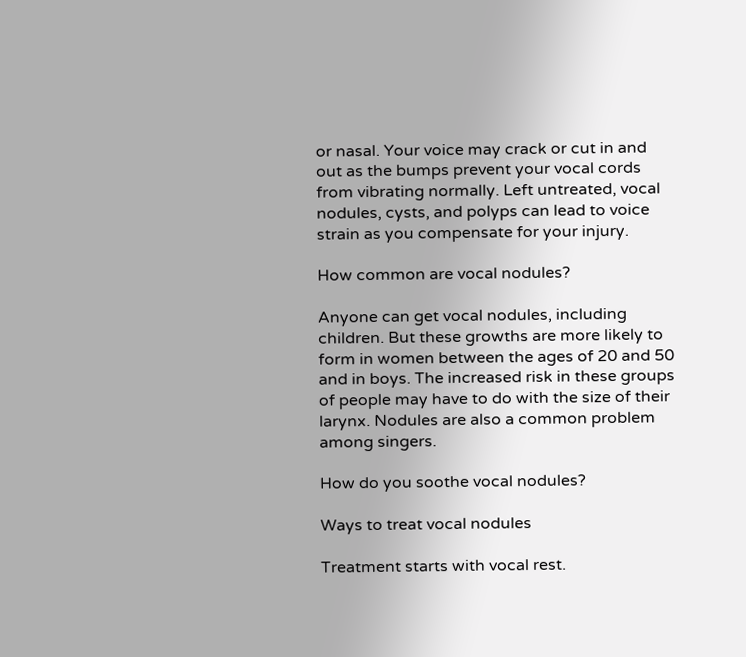or nasal. Your voice may crack or cut in and out as the bumps prevent your vocal cords from vibrating normally. Left untreated, vocal nodules, cysts, and polyps can lead to voice strain as you compensate for your injury.

How common are vocal nodules?

Anyone can get vocal nodules, including children. But these growths are more likely to form in women between the ages of 20 and 50 and in boys. The increased risk in these groups of people may have to do with the size of their larynx. Nodules are also a common problem among singers.

How do you soothe vocal nodules?

Ways to treat vocal nodules

Treatment starts with vocal rest.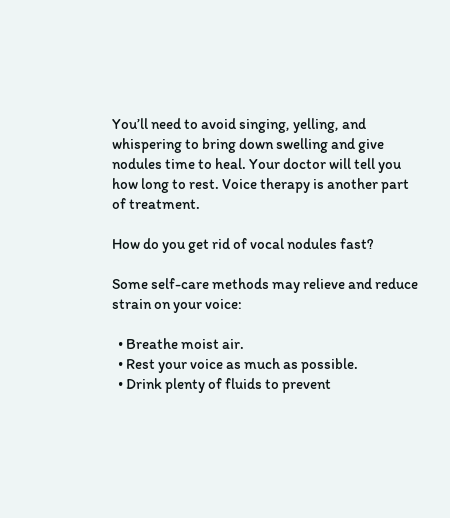You’ll need to avoid singing, yelling, and whispering to bring down swelling and give nodules time to heal. Your doctor will tell you how long to rest. Voice therapy is another part of treatment.

How do you get rid of vocal nodules fast?

Some self-care methods may relieve and reduce strain on your voice:

  • Breathe moist air.
  • Rest your voice as much as possible.
  • Drink plenty of fluids to prevent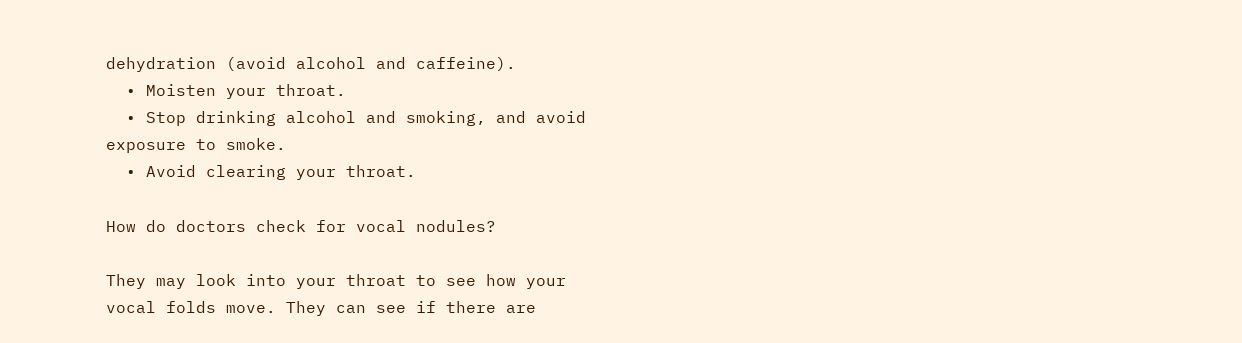dehydration (avoid alcohol and caffeine).
  • Moisten your throat.
  • Stop drinking alcohol and smoking, and avoid exposure to smoke.
  • Avoid clearing your throat.

How do doctors check for vocal nodules?

They may look into your throat to see how your vocal folds move. They can see if there are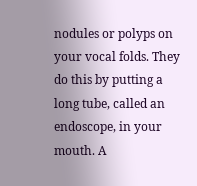nodules or polyps on your vocal folds. They do this by putting a long tube, called an endoscope, in your mouth. A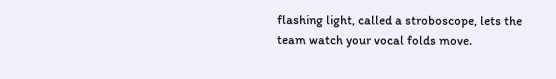flashing light, called a stroboscope, lets the team watch your vocal folds move.